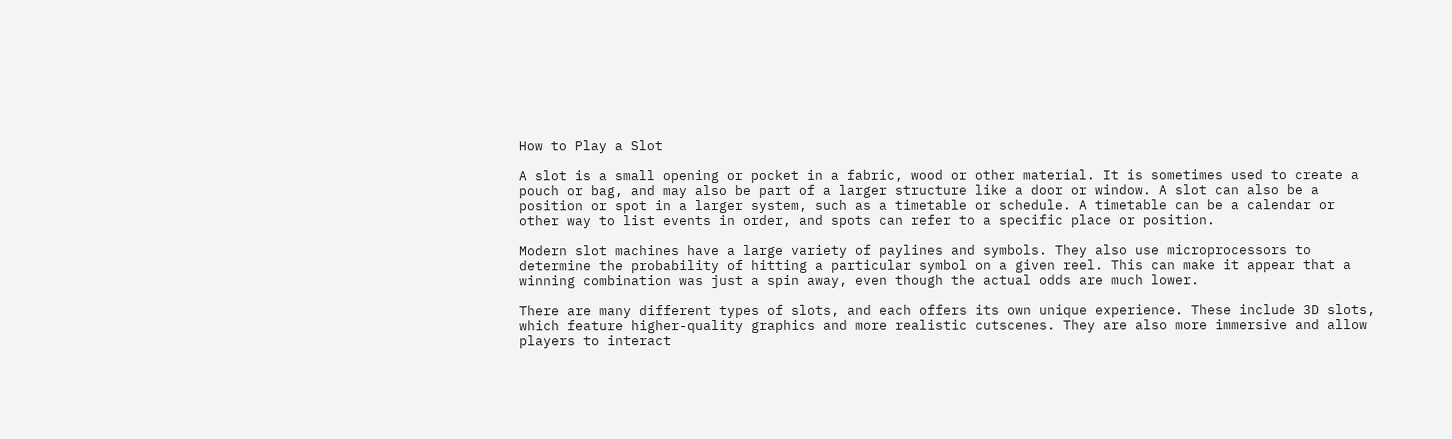How to Play a Slot

A slot is a small opening or pocket in a fabric, wood or other material. It is sometimes used to create a pouch or bag, and may also be part of a larger structure like a door or window. A slot can also be a position or spot in a larger system, such as a timetable or schedule. A timetable can be a calendar or other way to list events in order, and spots can refer to a specific place or position.

Modern slot machines have a large variety of paylines and symbols. They also use microprocessors to determine the probability of hitting a particular symbol on a given reel. This can make it appear that a winning combination was just a spin away, even though the actual odds are much lower.

There are many different types of slots, and each offers its own unique experience. These include 3D slots, which feature higher-quality graphics and more realistic cutscenes. They are also more immersive and allow players to interact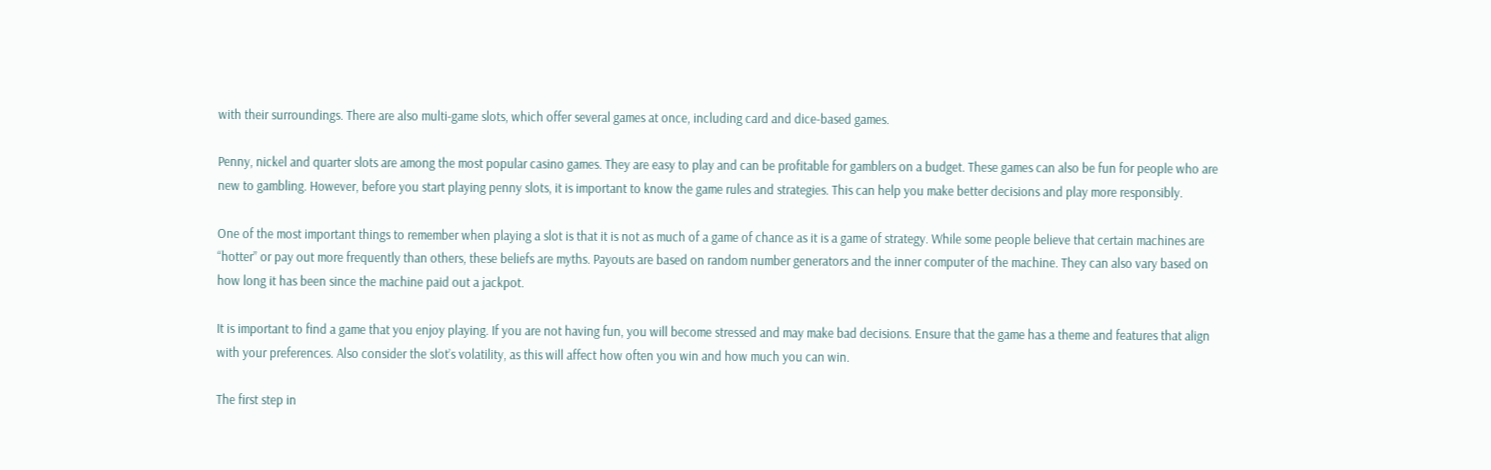with their surroundings. There are also multi-game slots, which offer several games at once, including card and dice-based games.

Penny, nickel and quarter slots are among the most popular casino games. They are easy to play and can be profitable for gamblers on a budget. These games can also be fun for people who are new to gambling. However, before you start playing penny slots, it is important to know the game rules and strategies. This can help you make better decisions and play more responsibly.

One of the most important things to remember when playing a slot is that it is not as much of a game of chance as it is a game of strategy. While some people believe that certain machines are “hotter” or pay out more frequently than others, these beliefs are myths. Payouts are based on random number generators and the inner computer of the machine. They can also vary based on how long it has been since the machine paid out a jackpot.

It is important to find a game that you enjoy playing. If you are not having fun, you will become stressed and may make bad decisions. Ensure that the game has a theme and features that align with your preferences. Also consider the slot’s volatility, as this will affect how often you win and how much you can win.

The first step in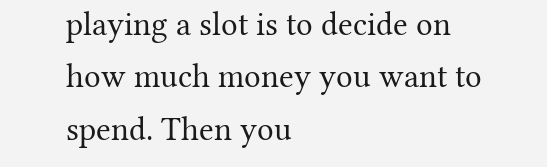playing a slot is to decide on how much money you want to spend. Then you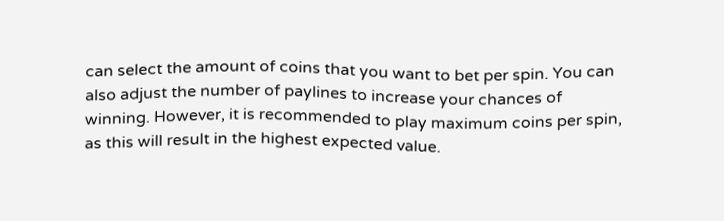can select the amount of coins that you want to bet per spin. You can also adjust the number of paylines to increase your chances of winning. However, it is recommended to play maximum coins per spin, as this will result in the highest expected value.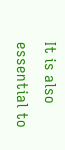It is also essential to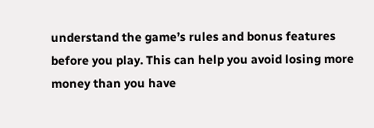understand the game’s rules and bonus features before you play. This can help you avoid losing more money than you have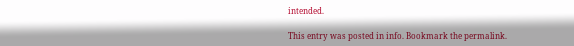intended.

This entry was posted in info. Bookmark the permalink.